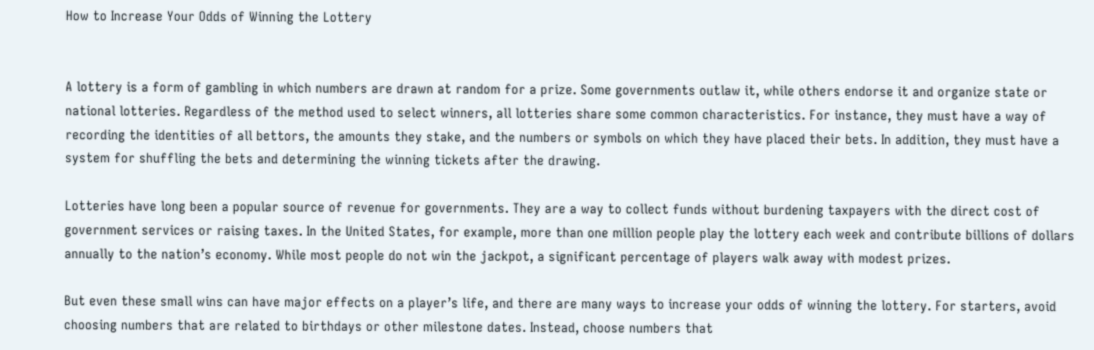How to Increase Your Odds of Winning the Lottery


A lottery is a form of gambling in which numbers are drawn at random for a prize. Some governments outlaw it, while others endorse it and organize state or national lotteries. Regardless of the method used to select winners, all lotteries share some common characteristics. For instance, they must have a way of recording the identities of all bettors, the amounts they stake, and the numbers or symbols on which they have placed their bets. In addition, they must have a system for shuffling the bets and determining the winning tickets after the drawing.

Lotteries have long been a popular source of revenue for governments. They are a way to collect funds without burdening taxpayers with the direct cost of government services or raising taxes. In the United States, for example, more than one million people play the lottery each week and contribute billions of dollars annually to the nation’s economy. While most people do not win the jackpot, a significant percentage of players walk away with modest prizes.

But even these small wins can have major effects on a player’s life, and there are many ways to increase your odds of winning the lottery. For starters, avoid choosing numbers that are related to birthdays or other milestone dates. Instead, choose numbers that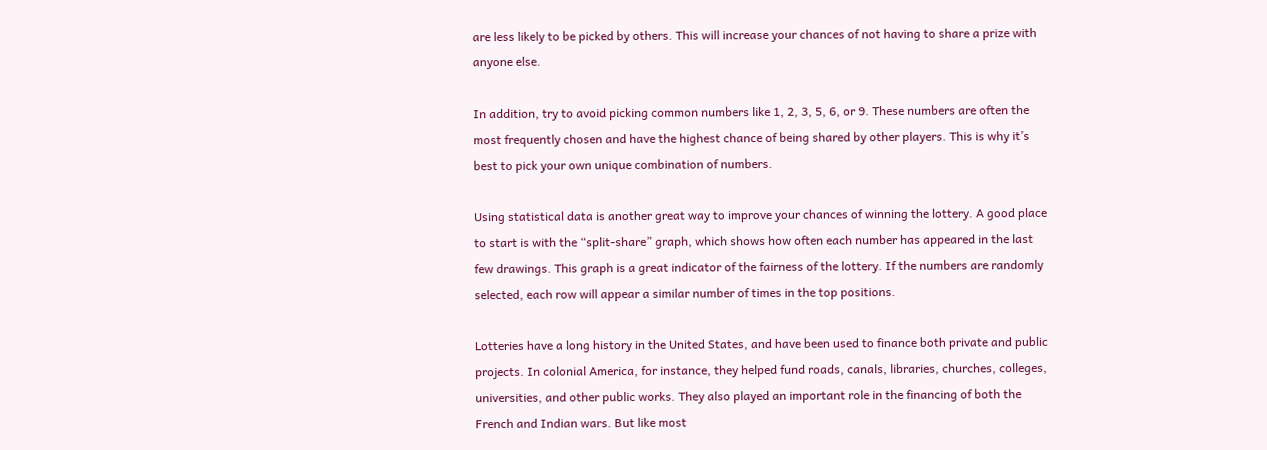are less likely to be picked by others. This will increase your chances of not having to share a prize with anyone else.

In addition, try to avoid picking common numbers like 1, 2, 3, 5, 6, or 9. These numbers are often the most frequently chosen and have the highest chance of being shared by other players. This is why it’s best to pick your own unique combination of numbers.

Using statistical data is another great way to improve your chances of winning the lottery. A good place to start is with the “split-share” graph, which shows how often each number has appeared in the last few drawings. This graph is a great indicator of the fairness of the lottery. If the numbers are randomly selected, each row will appear a similar number of times in the top positions.

Lotteries have a long history in the United States, and have been used to finance both private and public projects. In colonial America, for instance, they helped fund roads, canals, libraries, churches, colleges, universities, and other public works. They also played an important role in the financing of both the French and Indian wars. But like most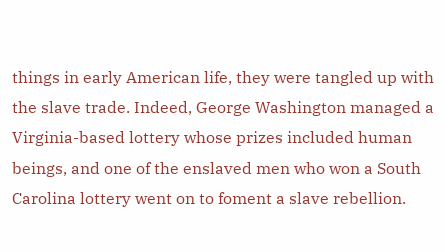things in early American life, they were tangled up with the slave trade. Indeed, George Washington managed a Virginia-based lottery whose prizes included human beings, and one of the enslaved men who won a South Carolina lottery went on to foment a slave rebellion.